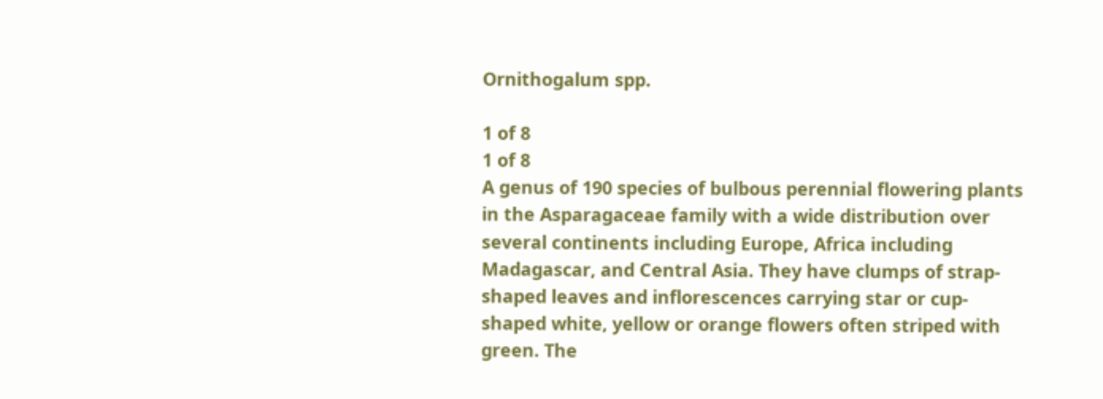Ornithogalum spp.

1 of 8
1 of 8
A genus of 190 species of bulbous perennial flowering plants in the Asparagaceae family with a wide distribution over several continents including Europe, Africa including Madagascar, and Central Asia. They have clumps of strap-shaped leaves and inflorescences carrying star or cup-shaped white, yellow or orange flowers often striped with green. The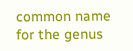common name for the genus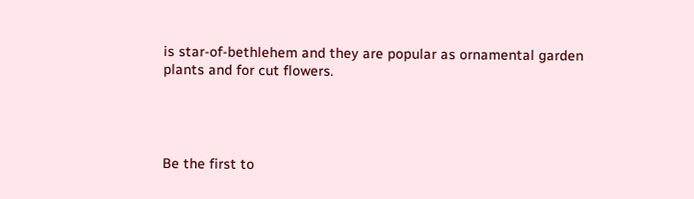is star-of-bethlehem and they are popular as ornamental garden plants and for cut flowers.




Be the first to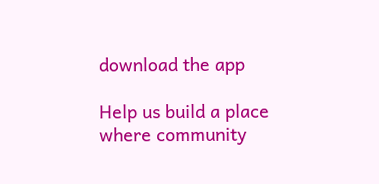download the app

Help us build a place where community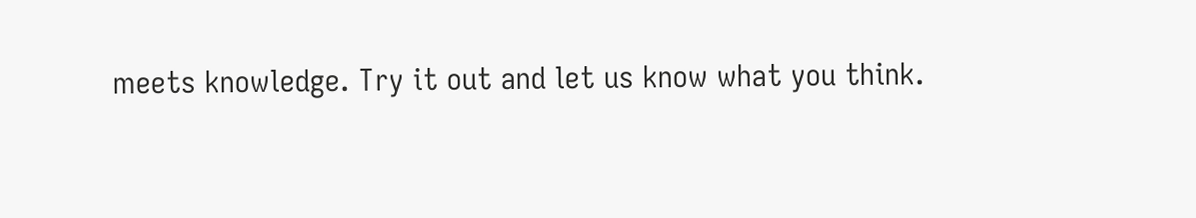meets knowledge. Try it out and let us know what you think.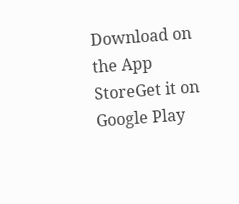Download on the App StoreGet it on Google Play